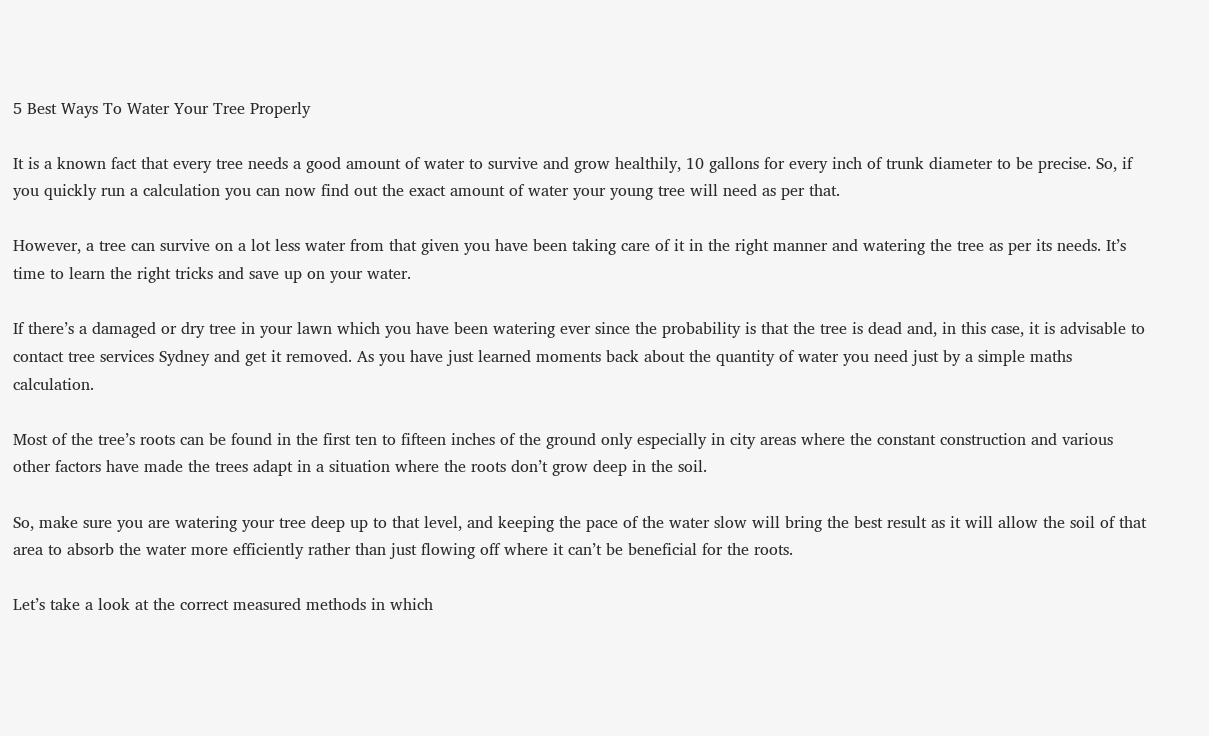5 Best Ways To Water Your Tree Properly

It is a known fact that every tree needs a good amount of water to survive and grow healthily, 10 gallons for every inch of trunk diameter to be precise. So, if you quickly run a calculation you can now find out the exact amount of water your young tree will need as per that.

However, a tree can survive on a lot less water from that given you have been taking care of it in the right manner and watering the tree as per its needs. It’s time to learn the right tricks and save up on your water.

If there’s a damaged or dry tree in your lawn which you have been watering ever since the probability is that the tree is dead and, in this case, it is advisable to contact tree services Sydney and get it removed. As you have just learned moments back about the quantity of water you need just by a simple maths calculation.

Most of the tree’s roots can be found in the first ten to fifteen inches of the ground only especially in city areas where the constant construction and various other factors have made the trees adapt in a situation where the roots don’t grow deep in the soil.

So, make sure you are watering your tree deep up to that level, and keeping the pace of the water slow will bring the best result as it will allow the soil of that area to absorb the water more efficiently rather than just flowing off where it can’t be beneficial for the roots.

Let’s take a look at the correct measured methods in which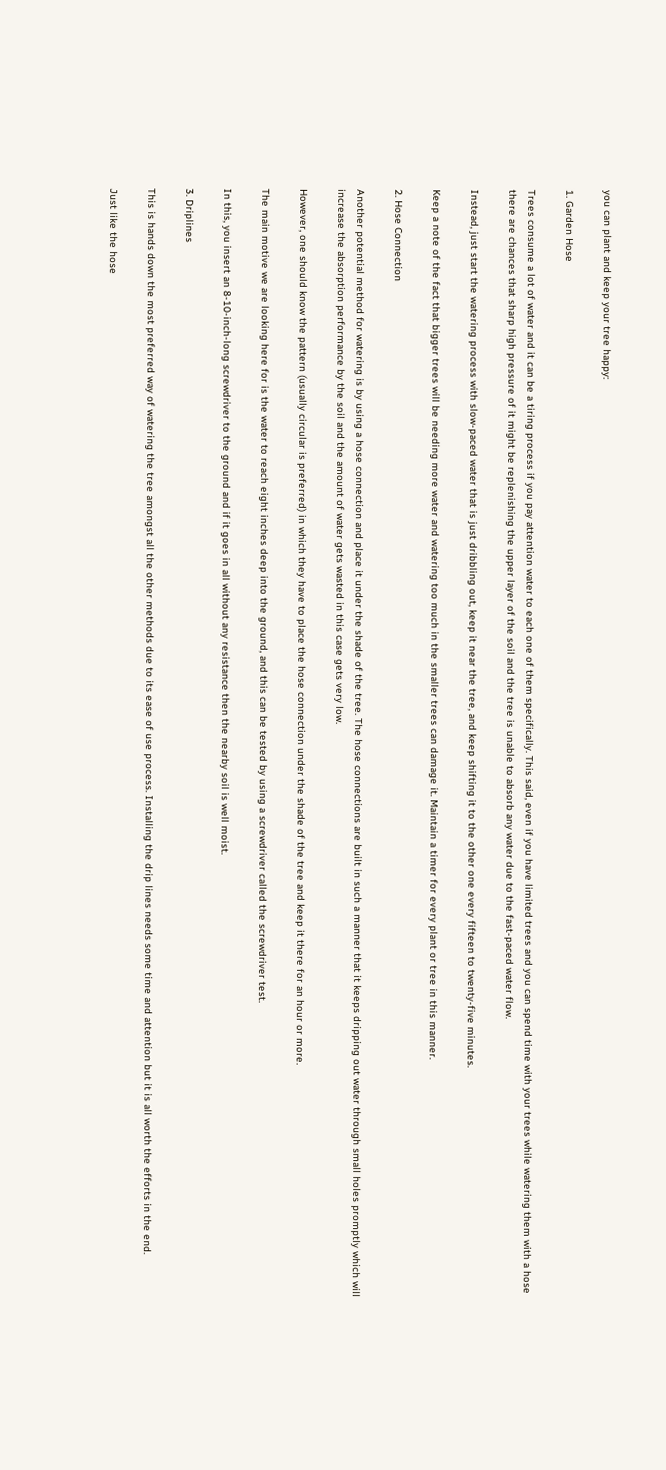you can plant and keep your tree happy:

1. Garden Hose

Trees consume a lot of water and it can be a tiring process if you pay attention water to each one of them specifically. This said, even if you have limited trees and you can spend time with your trees while watering them with a hose there are chances that sharp high pressure of it might be replenishing the upper layer of the soil and the tree is unable to absorb any water due to the fast-paced water flow.

Instead, just start the watering process with slow-paced water that is just dribbling out, keep it near the tree, and keep shifting it to the other one every fifteen to twenty-five minutes.

Keep a note of the fact that bigger trees will be needing more water and watering too much in the smaller trees can damage it. Maintain a timer for every plant or tree in this manner.

2. Hose Connection

Another potential method for watering is by using a hose connection and place it under the shade of the tree. The hose connections are built in such a manner that it keeps dripping out water through small holes promptly which will increase the absorption performance by the soil and the amount of water gets wasted in this case gets very low.

However, one should know the pattern (usually circular is preferred) in which they have to place the hose connection under the shade of the tree and keep it there for an hour or more.

The main motive we are looking here for is the water to reach eight inches deep into the ground, and this can be tested by using a screwdriver called the screwdriver test.

In this, you insert an 8-10-inch-long screwdriver to the ground and if it goes in all without any resistance then the nearby soil is well moist.

3. Driplines

This is hands down the most preferred way of watering the tree amongst all the other methods due to its ease of use process. Installing the drip lines needs some time and attention but it is all worth the efforts in the end.

Just like the hose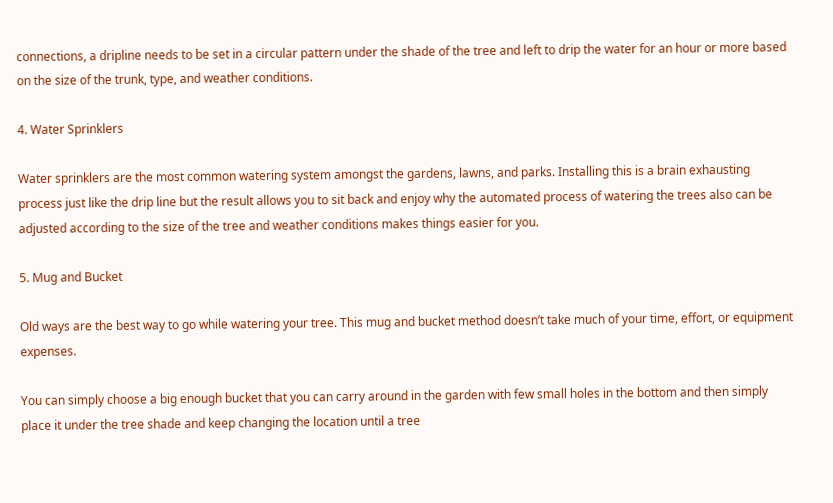connections, a dripline needs to be set in a circular pattern under the shade of the tree and left to drip the water for an hour or more based on the size of the trunk, type, and weather conditions.

4. Water Sprinklers

Water sprinklers are the most common watering system amongst the gardens, lawns, and parks. Installing this is a brain exhausting process just like the drip line but the result allows you to sit back and enjoy why the automated process of watering the trees also can be adjusted according to the size of the tree and weather conditions makes things easier for you.

5. Mug and Bucket

Old ways are the best way to go while watering your tree. This mug and bucket method doesn’t take much of your time, effort, or equipment expenses.

You can simply choose a big enough bucket that you can carry around in the garden with few small holes in the bottom and then simply place it under the tree shade and keep changing the location until a tree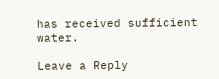has received sufficient water.

Leave a Reply